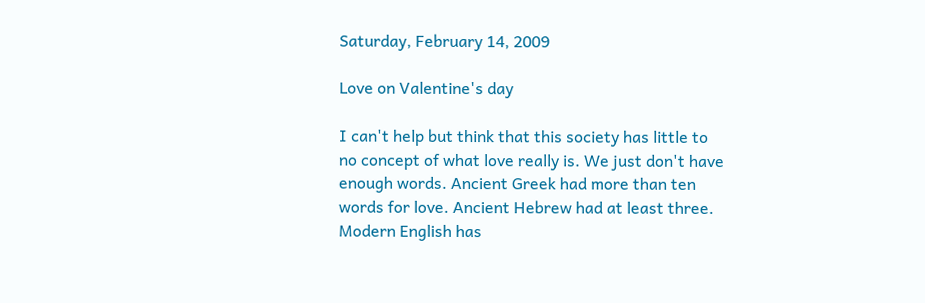Saturday, February 14, 2009

Love on Valentine's day

I can't help but think that this society has little to no concept of what love really is. We just don't have enough words. Ancient Greek had more than ten words for love. Ancient Hebrew had at least three. Modern English has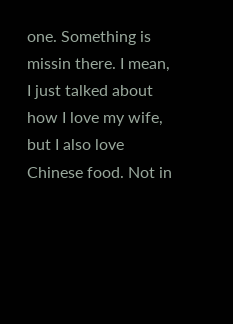one. Something is missin there. I mean, I just talked about how I love my wife, but I also love Chinese food. Not in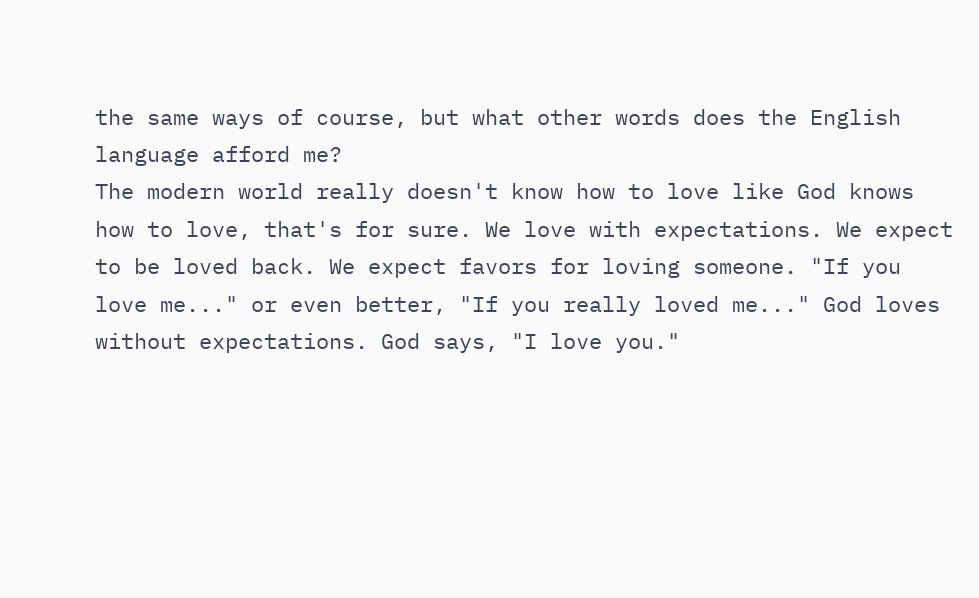the same ways of course, but what other words does the English language afford me?
The modern world really doesn't know how to love like God knows how to love, that's for sure. We love with expectations. We expect to be loved back. We expect favors for loving someone. "If you love me..." or even better, "If you really loved me..." God loves without expectations. God says, "I love you."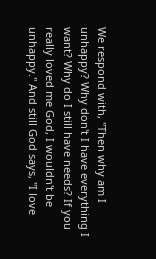We respond with, "Then why am I unhappy? Why don't I have everything I want? Why do I still have needs? If you really loved me God, I wouldn't be unhappy." And still God says, "I love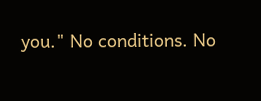you." No conditions. No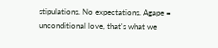stipulations. No expectations. Agape = unconditional love, that's what we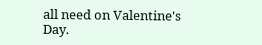all need on Valentine's Day.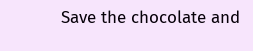Save the chocolate and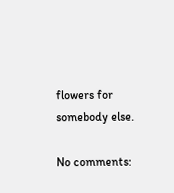flowers for somebody else.

No comments: